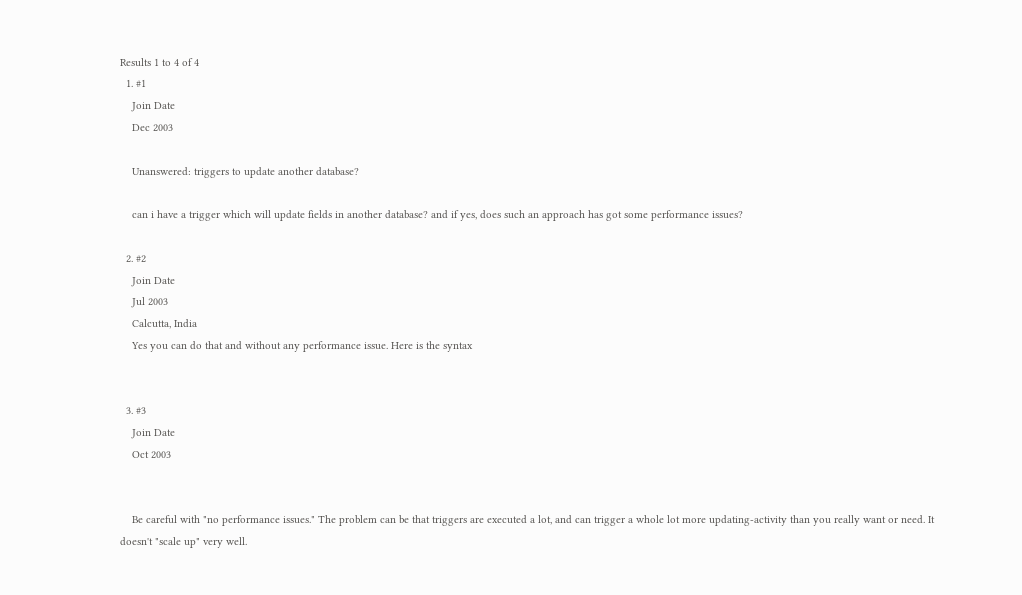Results 1 to 4 of 4
  1. #1
    Join Date
    Dec 2003

    Unanswered: triggers to update another database?

    can i have a trigger which will update fields in another database? and if yes, does such an approach has got some performance issues?

  2. #2
    Join Date
    Jul 2003
    Calcutta, India
    Yes you can do that and without any performance issue. Here is the syntax


  3. #3
    Join Date
    Oct 2003


    Be careful with "no performance issues." The problem can be that triggers are executed a lot, and can trigger a whole lot more updating-activity than you really want or need. It doesn't "scale up" very well.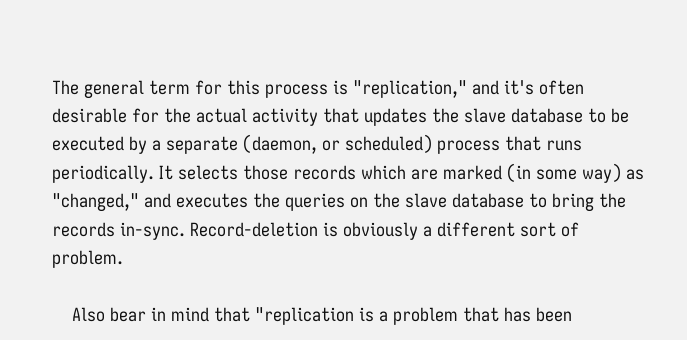The general term for this process is "replication," and it's often desirable for the actual activity that updates the slave database to be executed by a separate (daemon, or scheduled) process that runs periodically. It selects those records which are marked (in some way) as "changed," and executes the queries on the slave database to bring the records in-sync. Record-deletion is obviously a different sort of problem.

    Also bear in mind that "replication is a problem that has been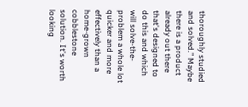thoroughly studied and solved." Maybe there is a product already out there that's designed to do this and which will solve-the-problem a whole lot quicker and more effectively than a home-grown cobblestone solution. It's worth looking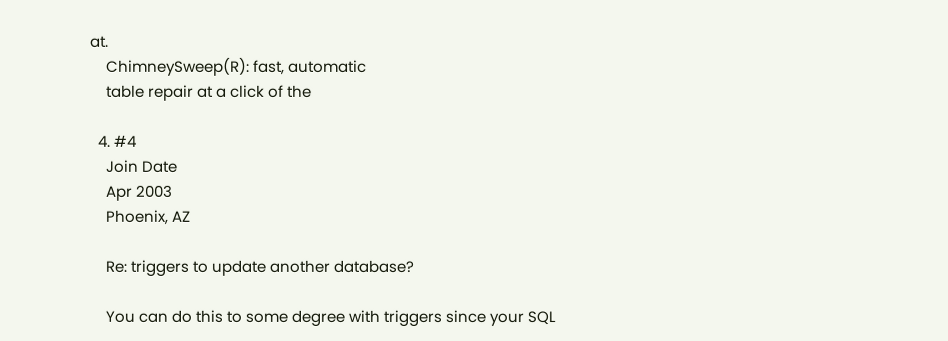at.
    ChimneySweep(R): fast, automatic
    table repair at a click of the

  4. #4
    Join Date
    Apr 2003
    Phoenix, AZ

    Re: triggers to update another database?

    You can do this to some degree with triggers since your SQL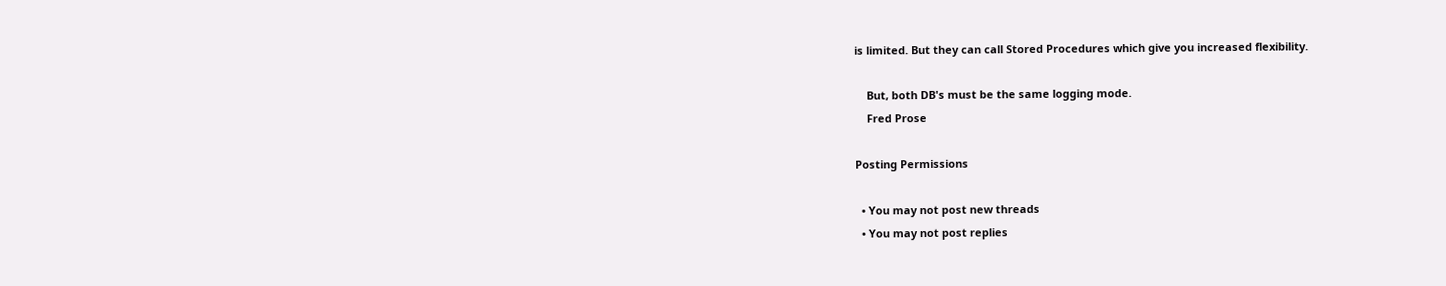is limited. But they can call Stored Procedures which give you increased flexibility.

    But, both DB's must be the same logging mode.
    Fred Prose

Posting Permissions

  • You may not post new threads
  • You may not post replies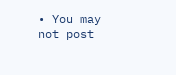• You may not post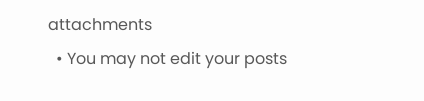attachments
  • You may not edit your posts